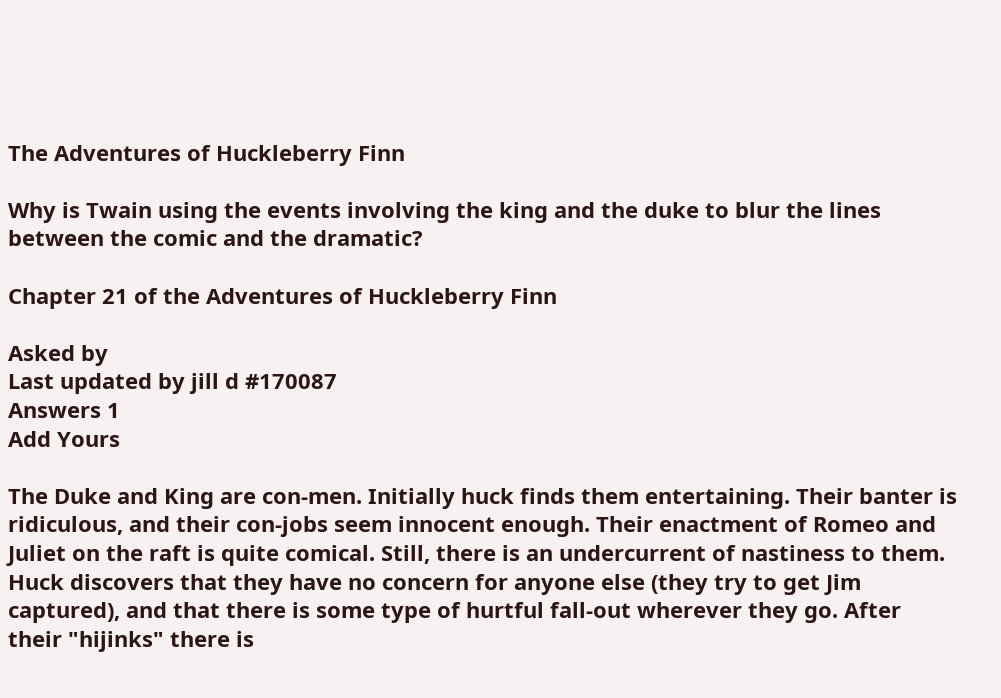The Adventures of Huckleberry Finn

Why is Twain using the events involving the king and the duke to blur the lines between the comic and the dramatic?

Chapter 21 of the Adventures of Huckleberry Finn

Asked by
Last updated by jill d #170087
Answers 1
Add Yours

The Duke and King are con-men. Initially huck finds them entertaining. Their banter is ridiculous, and their con-jobs seem innocent enough. Their enactment of Romeo and Juliet on the raft is quite comical. Still, there is an undercurrent of nastiness to them. Huck discovers that they have no concern for anyone else (they try to get Jim captured), and that there is some type of hurtful fall-out wherever they go. After their "hijinks" there is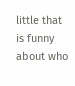little that is funny about who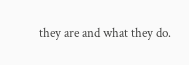they are and what they do.